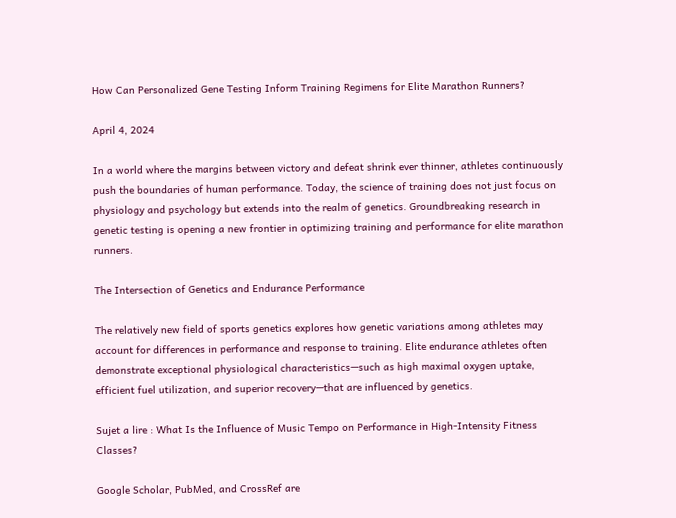How Can Personalized Gene Testing Inform Training Regimens for Elite Marathon Runners?

April 4, 2024

In a world where the margins between victory and defeat shrink ever thinner, athletes continuously push the boundaries of human performance. Today, the science of training does not just focus on physiology and psychology but extends into the realm of genetics. Groundbreaking research in genetic testing is opening a new frontier in optimizing training and performance for elite marathon runners.

The Intersection of Genetics and Endurance Performance

The relatively new field of sports genetics explores how genetic variations among athletes may account for differences in performance and response to training. Elite endurance athletes often demonstrate exceptional physiological characteristics—such as high maximal oxygen uptake, efficient fuel utilization, and superior recovery—that are influenced by genetics.

Sujet a lire : What Is the Influence of Music Tempo on Performance in High-Intensity Fitness Classes?

Google Scholar, PubMed, and CrossRef are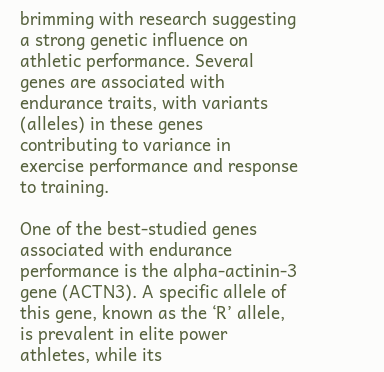brimming with research suggesting a strong genetic influence on athletic performance. Several genes are associated with endurance traits, with variants (alleles) in these genes contributing to variance in exercise performance and response to training.

One of the best-studied genes associated with endurance performance is the alpha-actinin-3 gene (ACTN3). A specific allele of this gene, known as the ‘R’ allele, is prevalent in elite power athletes, while its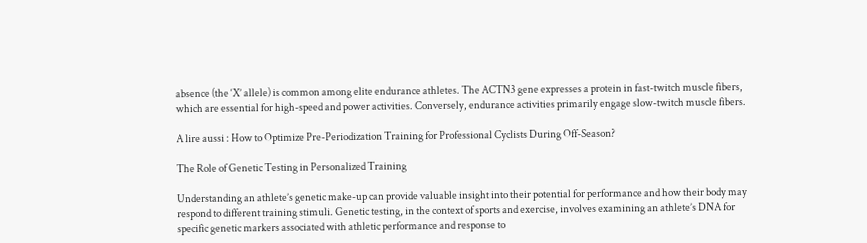absence (the ‘X’ allele) is common among elite endurance athletes. The ACTN3 gene expresses a protein in fast-twitch muscle fibers, which are essential for high-speed and power activities. Conversely, endurance activities primarily engage slow-twitch muscle fibers.

A lire aussi : How to Optimize Pre-Periodization Training for Professional Cyclists During Off-Season?

The Role of Genetic Testing in Personalized Training

Understanding an athlete’s genetic make-up can provide valuable insight into their potential for performance and how their body may respond to different training stimuli. Genetic testing, in the context of sports and exercise, involves examining an athlete’s DNA for specific genetic markers associated with athletic performance and response to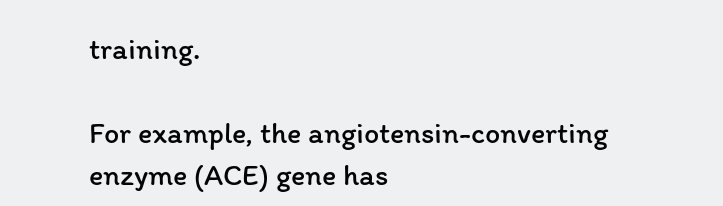training.

For example, the angiotensin-converting enzyme (ACE) gene has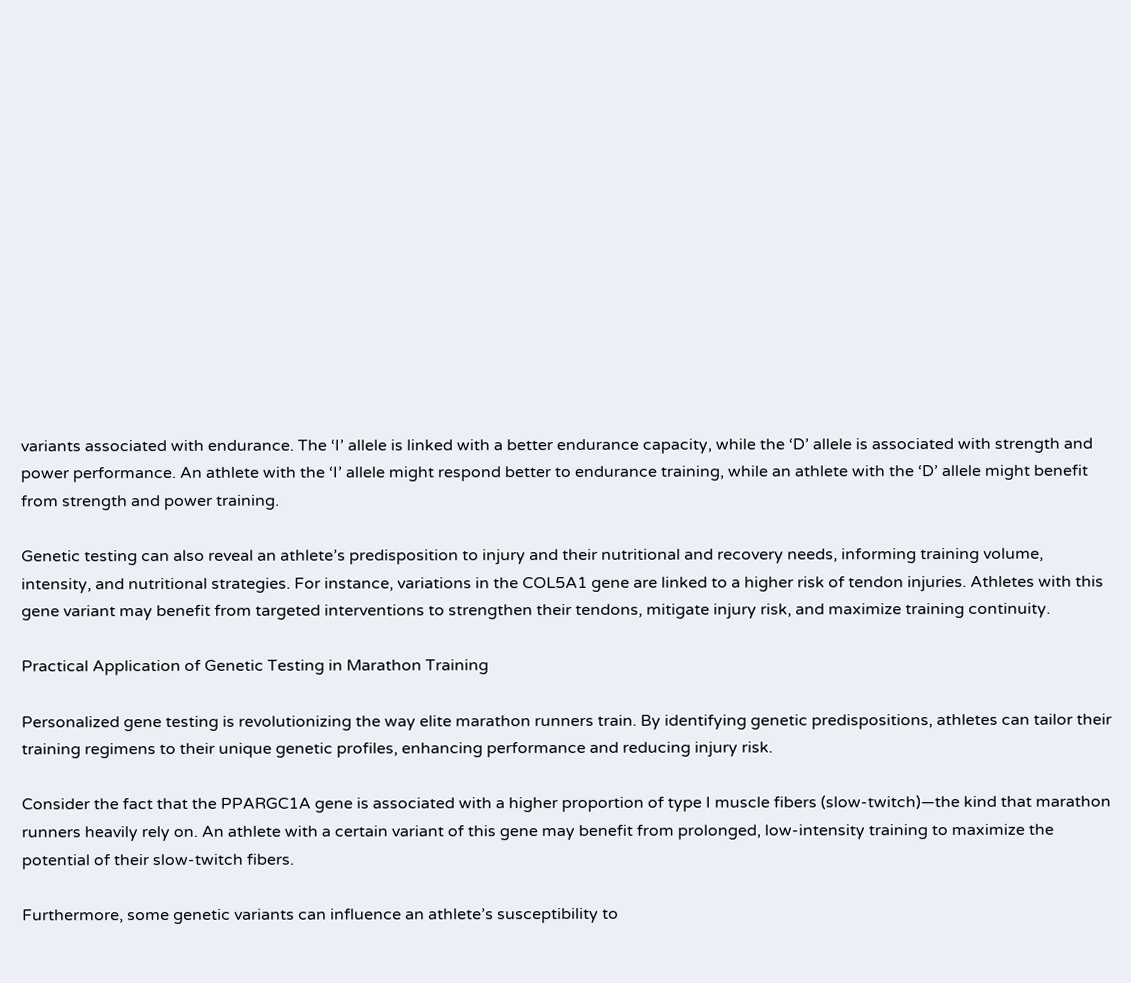variants associated with endurance. The ‘I’ allele is linked with a better endurance capacity, while the ‘D’ allele is associated with strength and power performance. An athlete with the ‘I’ allele might respond better to endurance training, while an athlete with the ‘D’ allele might benefit from strength and power training.

Genetic testing can also reveal an athlete’s predisposition to injury and their nutritional and recovery needs, informing training volume, intensity, and nutritional strategies. For instance, variations in the COL5A1 gene are linked to a higher risk of tendon injuries. Athletes with this gene variant may benefit from targeted interventions to strengthen their tendons, mitigate injury risk, and maximize training continuity.

Practical Application of Genetic Testing in Marathon Training

Personalized gene testing is revolutionizing the way elite marathon runners train. By identifying genetic predispositions, athletes can tailor their training regimens to their unique genetic profiles, enhancing performance and reducing injury risk.

Consider the fact that the PPARGC1A gene is associated with a higher proportion of type I muscle fibers (slow-twitch)—the kind that marathon runners heavily rely on. An athlete with a certain variant of this gene may benefit from prolonged, low-intensity training to maximize the potential of their slow-twitch fibers.

Furthermore, some genetic variants can influence an athlete’s susceptibility to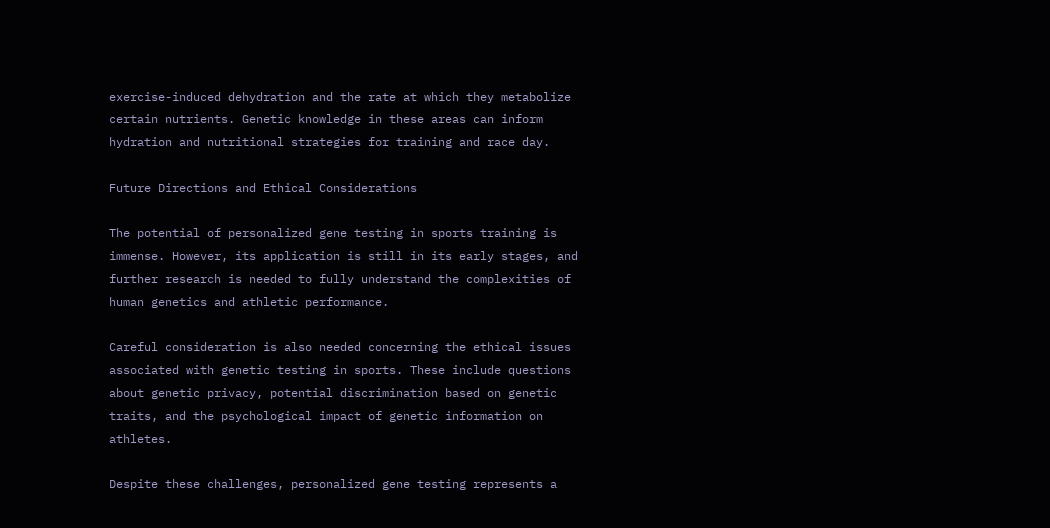exercise-induced dehydration and the rate at which they metabolize certain nutrients. Genetic knowledge in these areas can inform hydration and nutritional strategies for training and race day.

Future Directions and Ethical Considerations

The potential of personalized gene testing in sports training is immense. However, its application is still in its early stages, and further research is needed to fully understand the complexities of human genetics and athletic performance.

Careful consideration is also needed concerning the ethical issues associated with genetic testing in sports. These include questions about genetic privacy, potential discrimination based on genetic traits, and the psychological impact of genetic information on athletes.

Despite these challenges, personalized gene testing represents a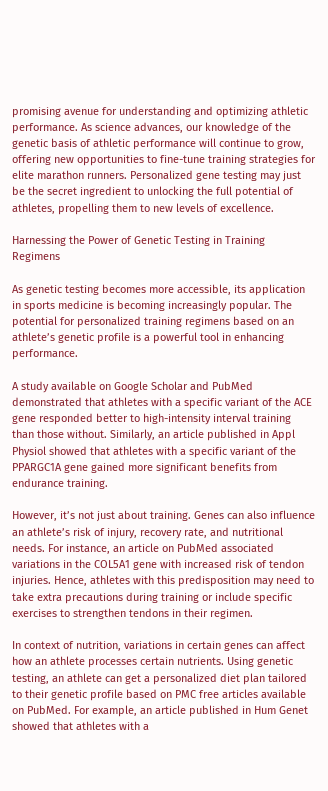promising avenue for understanding and optimizing athletic performance. As science advances, our knowledge of the genetic basis of athletic performance will continue to grow, offering new opportunities to fine-tune training strategies for elite marathon runners. Personalized gene testing may just be the secret ingredient to unlocking the full potential of athletes, propelling them to new levels of excellence.

Harnessing the Power of Genetic Testing in Training Regimens

As genetic testing becomes more accessible, its application in sports medicine is becoming increasingly popular. The potential for personalized training regimens based on an athlete’s genetic profile is a powerful tool in enhancing performance.

A study available on Google Scholar and PubMed demonstrated that athletes with a specific variant of the ACE gene responded better to high-intensity interval training than those without. Similarly, an article published in Appl Physiol showed that athletes with a specific variant of the PPARGC1A gene gained more significant benefits from endurance training.

However, it’s not just about training. Genes can also influence an athlete’s risk of injury, recovery rate, and nutritional needs. For instance, an article on PubMed associated variations in the COL5A1 gene with increased risk of tendon injuries. Hence, athletes with this predisposition may need to take extra precautions during training or include specific exercises to strengthen tendons in their regimen.

In context of nutrition, variations in certain genes can affect how an athlete processes certain nutrients. Using genetic testing, an athlete can get a personalized diet plan tailored to their genetic profile based on PMC free articles available on PubMed. For example, an article published in Hum Genet showed that athletes with a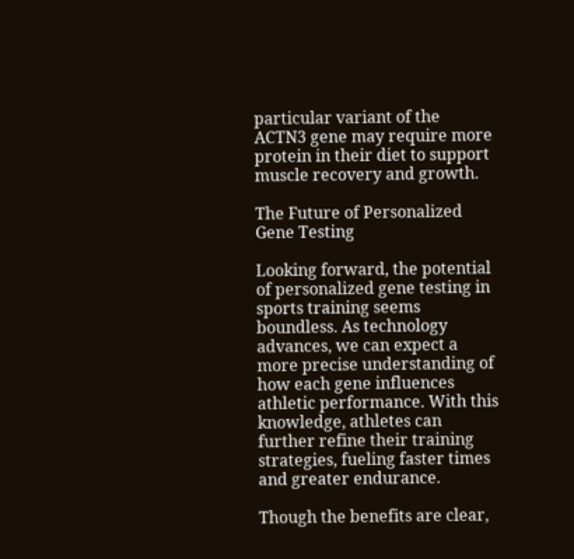particular variant of the ACTN3 gene may require more protein in their diet to support muscle recovery and growth.

The Future of Personalized Gene Testing

Looking forward, the potential of personalized gene testing in sports training seems boundless. As technology advances, we can expect a more precise understanding of how each gene influences athletic performance. With this knowledge, athletes can further refine their training strategies, fueling faster times and greater endurance.

Though the benefits are clear,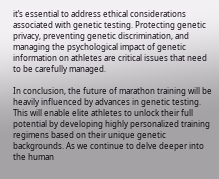it’s essential to address ethical considerations associated with genetic testing. Protecting genetic privacy, preventing genetic discrimination, and managing the psychological impact of genetic information on athletes are critical issues that need to be carefully managed.

In conclusion, the future of marathon training will be heavily influenced by advances in genetic testing. This will enable elite athletes to unlock their full potential by developing highly personalized training regimens based on their unique genetic backgrounds. As we continue to delve deeper into the human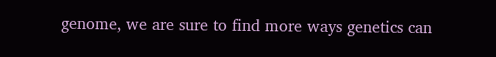genome, we are sure to find more ways genetics can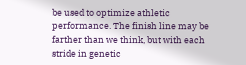be used to optimize athletic performance. The finish line may be farther than we think, but with each stride in genetic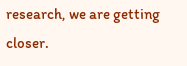research, we are getting closer.